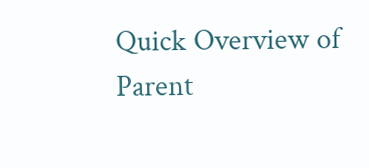Quick Overview of Parent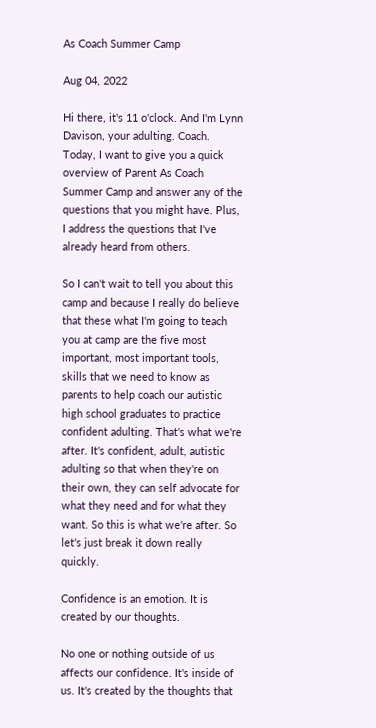As Coach Summer Camp

Aug 04, 2022

Hi there, it's 11 o'clock. And I'm Lynn Davison, your adulting. Coach. Today, I want to give you a quick overview of Parent As Coach Summer Camp and answer any of the questions that you might have. Plus, I address the questions that I've already heard from others.

So I can't wait to tell you about this camp and because I really do believe that these what I'm going to teach you at camp are the five most important, most important tools, skills that we need to know as parents to help coach our autistic high school graduates to practice confident adulting. That's what we're after. It's confident, adult, autistic adulting so that when they're on their own, they can self advocate for what they need and for what they want. So this is what we're after. So let's just break it down really quickly.

Confidence is an emotion. It is created by our thoughts.

No one or nothing outside of us affects our confidence. It's inside of us. It's created by the thoughts that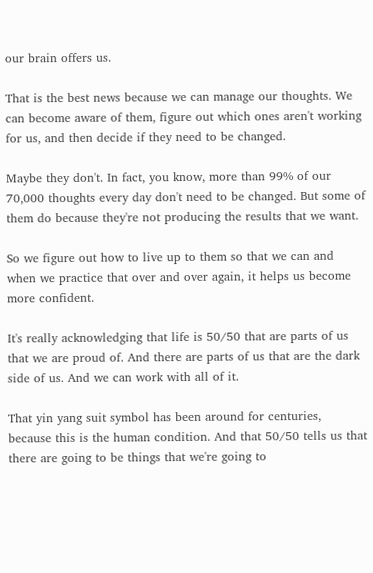our brain offers us.

That is the best news because we can manage our thoughts. We can become aware of them, figure out which ones aren't working for us, and then decide if they need to be changed.

Maybe they don't. In fact, you know, more than 99% of our 70,000 thoughts every day don't need to be changed. But some of them do because they're not producing the results that we want.

So we figure out how to live up to them so that we can and when we practice that over and over again, it helps us become more confident.

It's really acknowledging that life is 50/50 that are parts of us that we are proud of. And there are parts of us that are the dark side of us. And we can work with all of it.

That yin yang suit symbol has been around for centuries, because this is the human condition. And that 50/50 tells us that there are going to be things that we're going to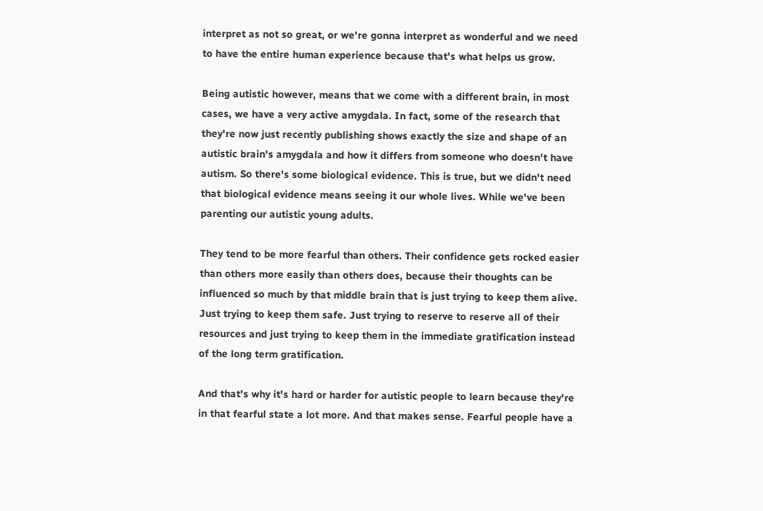interpret as not so great, or we're gonna interpret as wonderful and we need to have the entire human experience because that's what helps us grow.

Being autistic however, means that we come with a different brain, in most cases, we have a very active amygdala. In fact, some of the research that they're now just recently publishing shows exactly the size and shape of an autistic brain's amygdala and how it differs from someone who doesn't have autism. So there's some biological evidence. This is true, but we didn't need that biological evidence means seeing it our whole lives. While we've been parenting our autistic young adults.

They tend to be more fearful than others. Their confidence gets rocked easier than others more easily than others does, because their thoughts can be influenced so much by that middle brain that is just trying to keep them alive. Just trying to keep them safe. Just trying to reserve to reserve all of their resources and just trying to keep them in the immediate gratification instead of the long term gratification.

And that's why it's hard or harder for autistic people to learn because they're in that fearful state a lot more. And that makes sense. Fearful people have a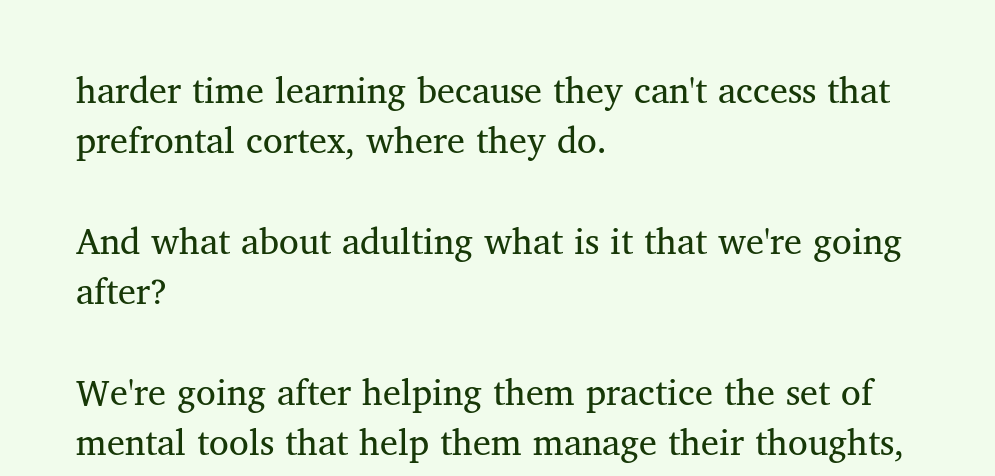harder time learning because they can't access that prefrontal cortex, where they do.

And what about adulting what is it that we're going after?

We're going after helping them practice the set of mental tools that help them manage their thoughts,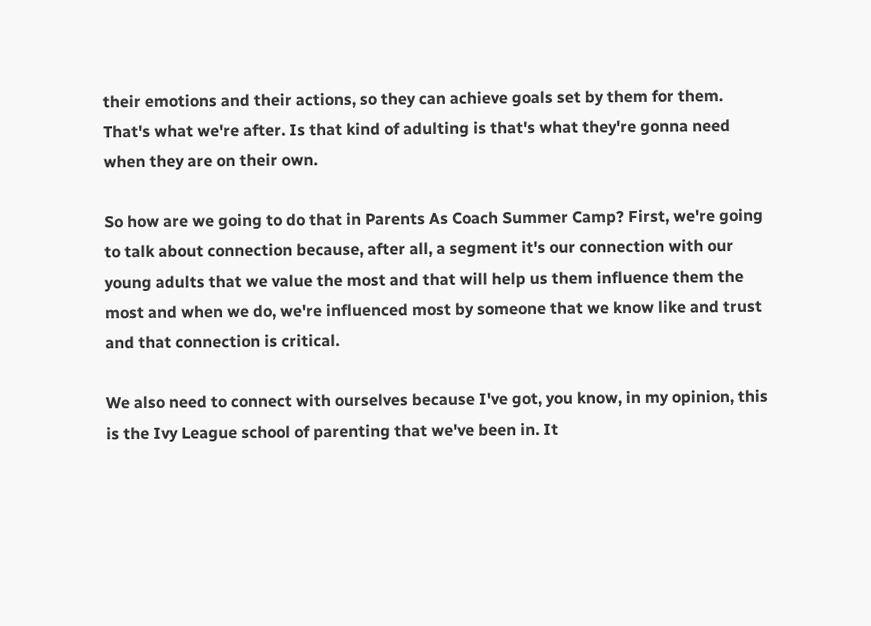their emotions and their actions, so they can achieve goals set by them for them. That's what we're after. Is that kind of adulting is that's what they're gonna need when they are on their own.

So how are we going to do that in Parents As Coach Summer Camp? First, we're going to talk about connection because, after all, a segment it's our connection with our young adults that we value the most and that will help us them influence them the most and when we do, we're influenced most by someone that we know like and trust and that connection is critical.

We also need to connect with ourselves because I've got, you know, in my opinion, this is the Ivy League school of parenting that we've been in. It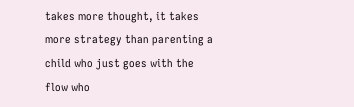takes more thought, it takes more strategy than parenting a child who just goes with the flow who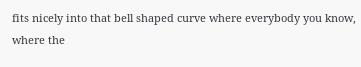fits nicely into that bell shaped curve where everybody you know, where the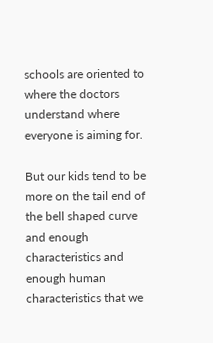schools are oriented to where the doctors understand where everyone is aiming for.

But our kids tend to be more on the tail end of the bell shaped curve and enough characteristics and enough human characteristics that we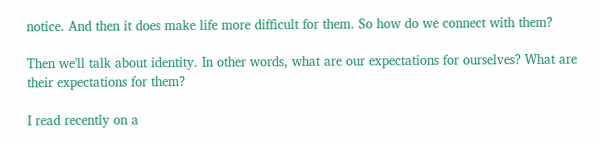notice. And then it does make life more difficult for them. So how do we connect with them?

Then we'll talk about identity. In other words, what are our expectations for ourselves? What are their expectations for them?

I read recently on a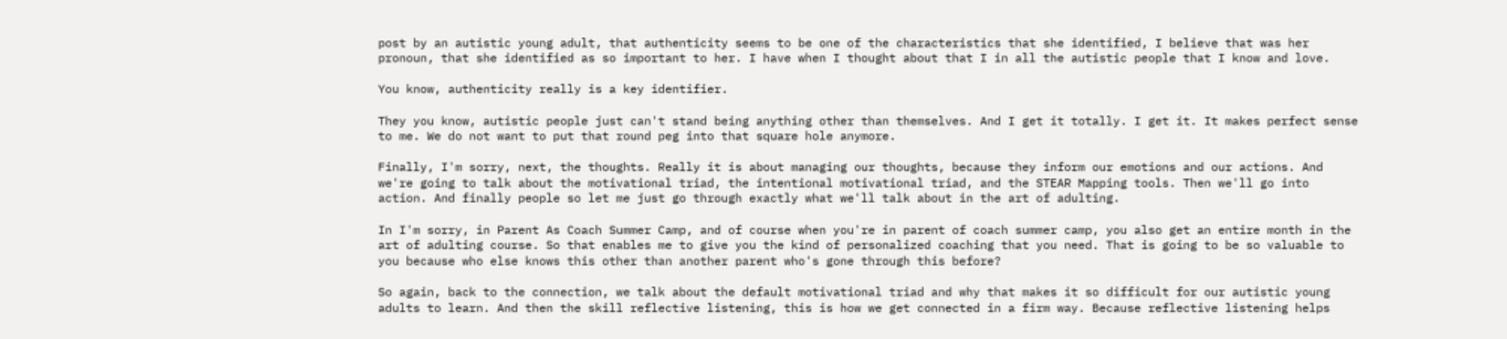post by an autistic young adult, that authenticity seems to be one of the characteristics that she identified, I believe that was her pronoun, that she identified as so important to her. I have when I thought about that I in all the autistic people that I know and love.

You know, authenticity really is a key identifier.

They you know, autistic people just can't stand being anything other than themselves. And I get it totally. I get it. It makes perfect sense to me. We do not want to put that round peg into that square hole anymore.

Finally, I'm sorry, next, the thoughts. Really it is about managing our thoughts, because they inform our emotions and our actions. And we're going to talk about the motivational triad, the intentional motivational triad, and the STEAR Mapping tools. Then we'll go into action. And finally people so let me just go through exactly what we'll talk about in the art of adulting.

In I'm sorry, in Parent As Coach Summer Camp, and of course when you're in parent of coach summer camp, you also get an entire month in the art of adulting course. So that enables me to give you the kind of personalized coaching that you need. That is going to be so valuable to you because who else knows this other than another parent who's gone through this before?

So again, back to the connection, we talk about the default motivational triad and why that makes it so difficult for our autistic young adults to learn. And then the skill reflective listening, this is how we get connected in a firm way. Because reflective listening helps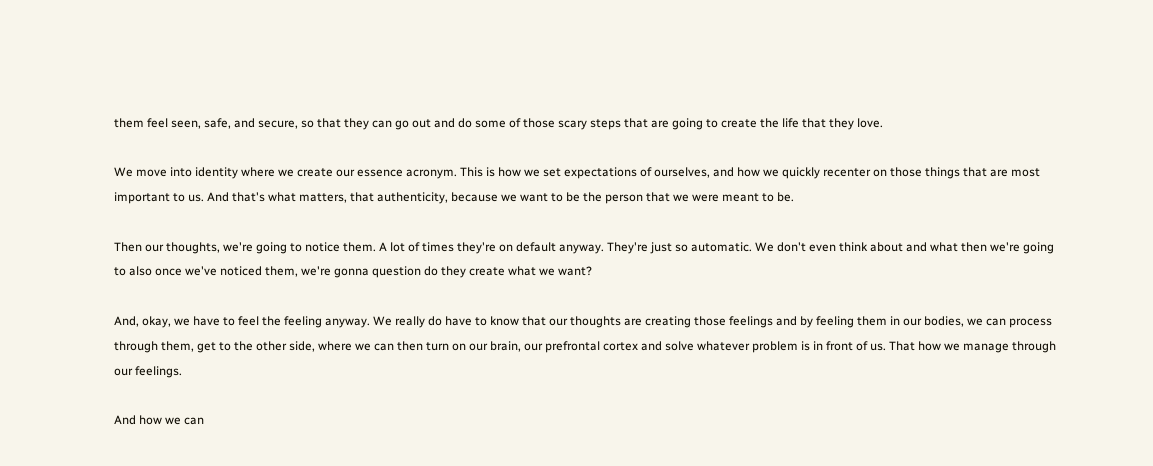them feel seen, safe, and secure, so that they can go out and do some of those scary steps that are going to create the life that they love.

We move into identity where we create our essence acronym. This is how we set expectations of ourselves, and how we quickly recenter on those things that are most important to us. And that's what matters, that authenticity, because we want to be the person that we were meant to be.

Then our thoughts, we're going to notice them. A lot of times they're on default anyway. They're just so automatic. We don't even think about and what then we're going to also once we've noticed them, we're gonna question do they create what we want?

And, okay, we have to feel the feeling anyway. We really do have to know that our thoughts are creating those feelings and by feeling them in our bodies, we can process through them, get to the other side, where we can then turn on our brain, our prefrontal cortex and solve whatever problem is in front of us. That how we manage through our feelings.

And how we can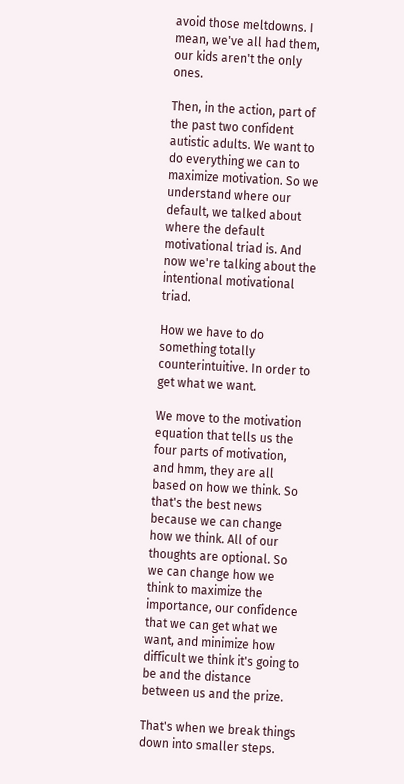avoid those meltdowns. I mean, we've all had them, our kids aren't the only ones.

Then, in the action, part of the past two confident autistic adults. We want to do everything we can to maximize motivation. So we understand where our default, we talked about where the default motivational triad is. And now we're talking about the intentional motivational triad.

How we have to do something totally counterintuitive. In order to get what we want.

We move to the motivation equation that tells us the four parts of motivation, and hmm, they are all based on how we think. So that's the best news because we can change how we think. All of our thoughts are optional. So we can change how we think to maximize the importance, our confidence that we can get what we want, and minimize how difficult we think it's going to be and the distance between us and the prize.

That's when we break things down into smaller steps.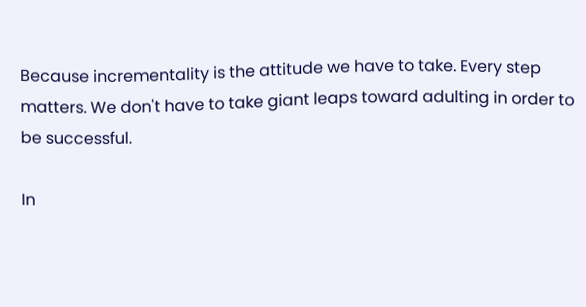Because incrementality is the attitude we have to take. Every step matters. We don't have to take giant leaps toward adulting in order to be successful.

In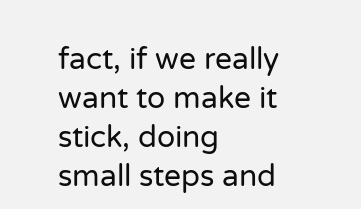fact, if we really want to make it stick, doing small steps and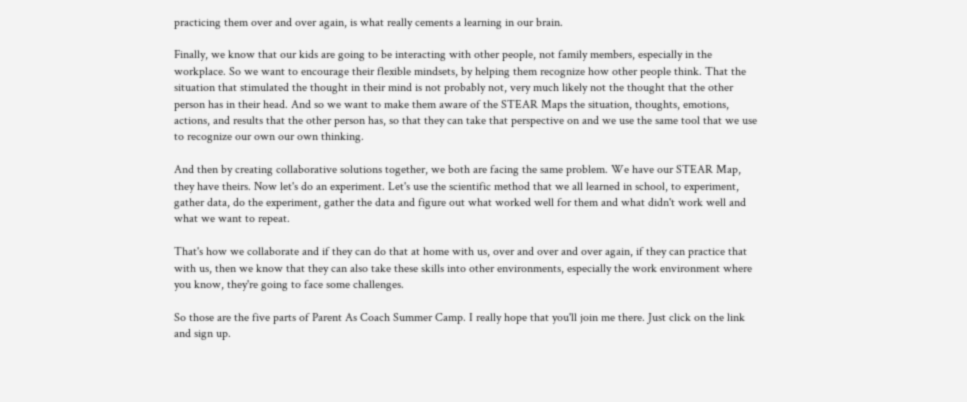practicing them over and over again, is what really cements a learning in our brain.

Finally, we know that our kids are going to be interacting with other people, not family members, especially in the workplace. So we want to encourage their flexible mindsets, by helping them recognize how other people think. That the situation that stimulated the thought in their mind is not probably not, very much likely not the thought that the other person has in their head. And so we want to make them aware of the STEAR Maps the situation, thoughts, emotions, actions, and results that the other person has, so that they can take that perspective on and we use the same tool that we use to recognize our own our own thinking.

And then by creating collaborative solutions together, we both are facing the same problem. We have our STEAR Map, they have theirs. Now let's do an experiment. Let's use the scientific method that we all learned in school, to experiment, gather data, do the experiment, gather the data and figure out what worked well for them and what didn't work well and what we want to repeat.

That's how we collaborate and if they can do that at home with us, over and over and over again, if they can practice that with us, then we know that they can also take these skills into other environments, especially the work environment where you know, they're going to face some challenges.

So those are the five parts of Parent As Coach Summer Camp. I really hope that you'll join me there. Just click on the link and sign up.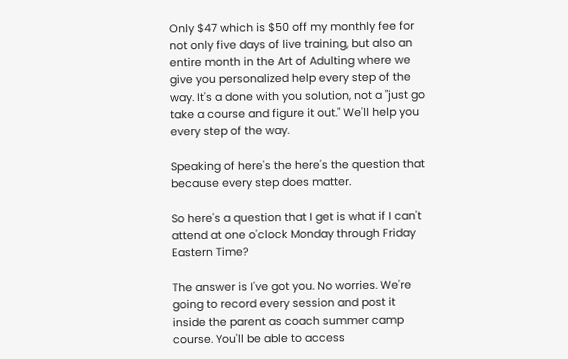Only $47 which is $50 off my monthly fee for not only five days of live training, but also an entire month in the Art of Adulting where we give you personalized help every step of the way. It's a done with you solution, not a "just go take a course and figure it out." We'll help you every step of the way.

Speaking of here's the here's the question that because every step does matter.

So here's a question that I get is what if I can't attend at one o'clock Monday through Friday Eastern Time?

The answer is I've got you. No worries. We're going to record every session and post it inside the parent as coach summer camp course. You'll be able to access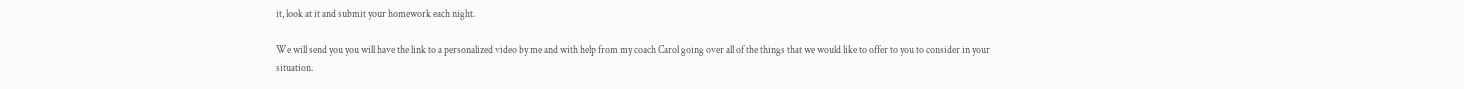it, look at it and submit your homework each night.

We will send you you will have the link to a personalized video by me and with help from my coach Carol going over all of the things that we would like to offer to you to consider in your situation.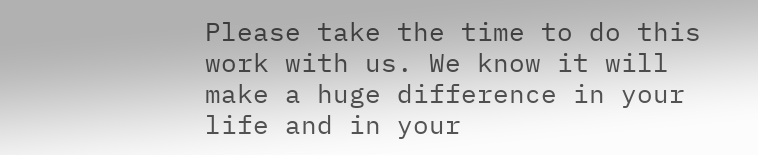Please take the time to do this work with us. We know it will make a huge difference in your life and in your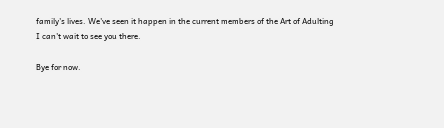family's lives. We've seen it happen in the current members of the Art of Adulting I can't wait to see you there.

Bye for now.